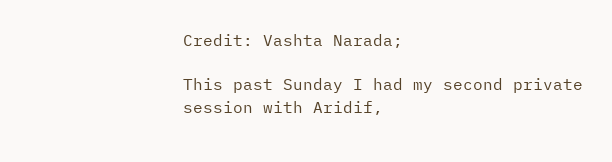Credit: Vashta Narada;

This past Sunday I had my second private session with Aridif,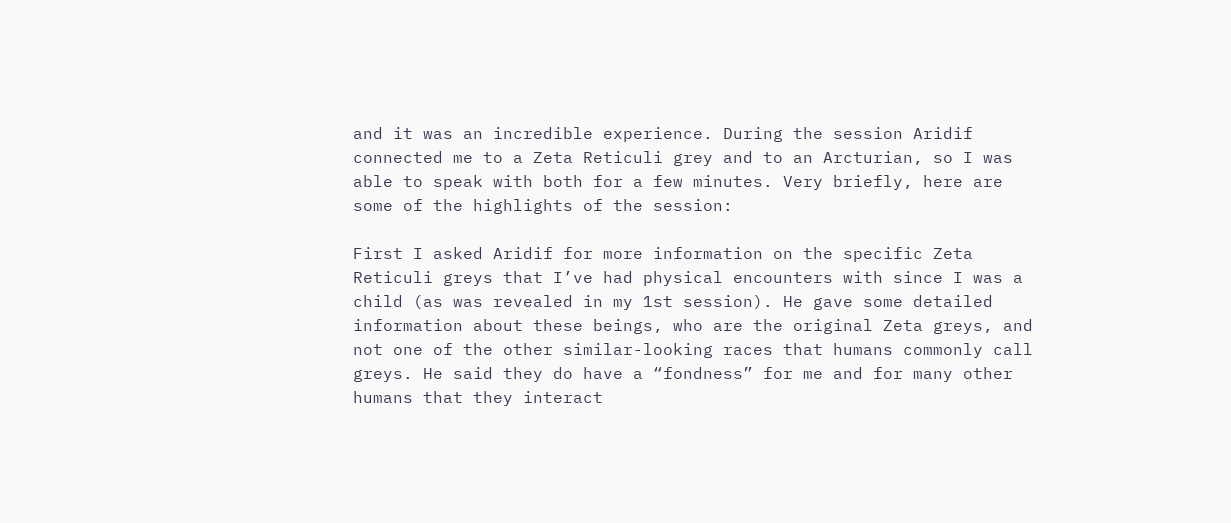and it was an incredible experience. During the session Aridif connected me to a Zeta Reticuli grey and to an Arcturian, so I was able to speak with both for a few minutes. Very briefly, here are some of the highlights of the session:

First I asked Aridif for more information on the specific Zeta Reticuli greys that I’ve had physical encounters with since I was a child (as was revealed in my 1st session). He gave some detailed information about these beings, who are the original Zeta greys, and not one of the other similar-looking races that humans commonly call greys. He said they do have a “fondness” for me and for many other humans that they interact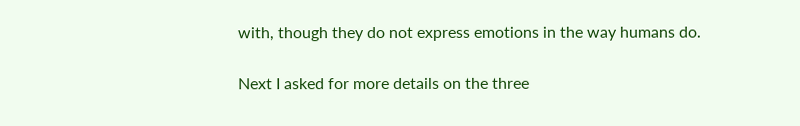with, though they do not express emotions in the way humans do.

Next I asked for more details on the three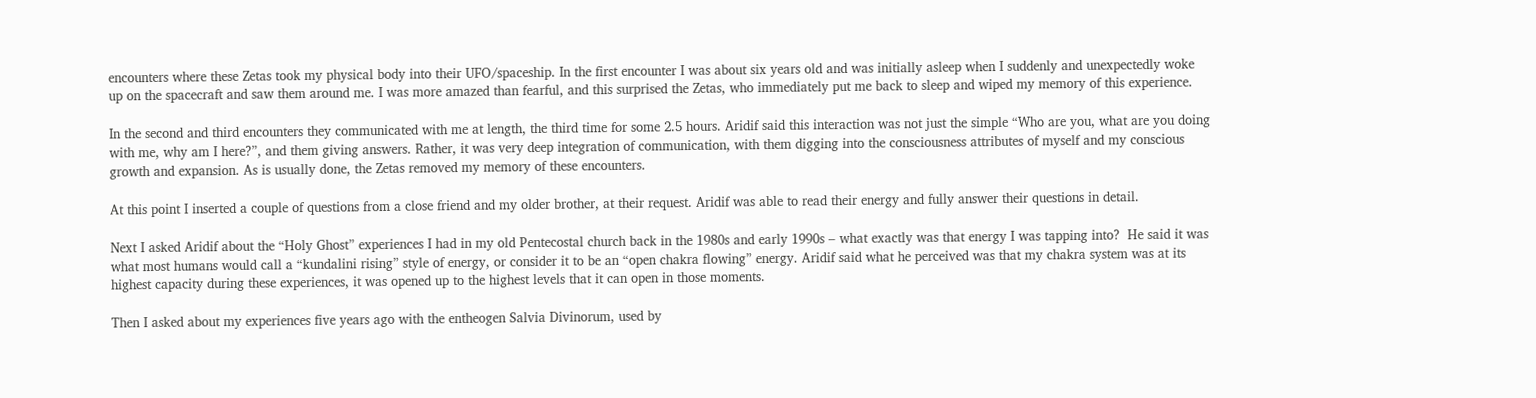encounters where these Zetas took my physical body into their UFO/spaceship. In the first encounter I was about six years old and was initially asleep when I suddenly and unexpectedly woke up on the spacecraft and saw them around me. I was more amazed than fearful, and this surprised the Zetas, who immediately put me back to sleep and wiped my memory of this experience.

In the second and third encounters they communicated with me at length, the third time for some 2.5 hours. Aridif said this interaction was not just the simple “Who are you, what are you doing with me, why am I here?”, and them giving answers. Rather, it was very deep integration of communication, with them digging into the consciousness attributes of myself and my conscious growth and expansion. As is usually done, the Zetas removed my memory of these encounters.

At this point I inserted a couple of questions from a close friend and my older brother, at their request. Aridif was able to read their energy and fully answer their questions in detail.

Next I asked Aridif about the “Holy Ghost” experiences I had in my old Pentecostal church back in the 1980s and early 1990s – what exactly was that energy I was tapping into?  He said it was what most humans would call a “kundalini rising” style of energy, or consider it to be an “open chakra flowing” energy. Aridif said what he perceived was that my chakra system was at its highest capacity during these experiences, it was opened up to the highest levels that it can open in those moments.

Then I asked about my experiences five years ago with the entheogen Salvia Divinorum, used by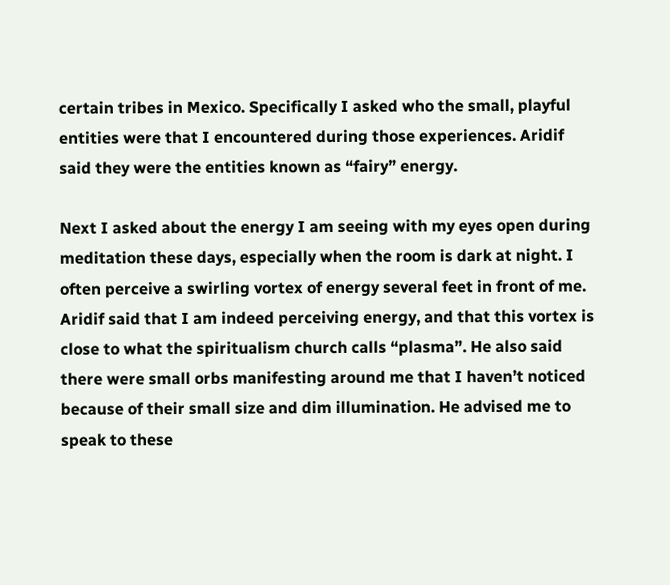certain tribes in Mexico. Specifically I asked who the small, playful entities were that I encountered during those experiences. Aridif said they were the entities known as “fairy” energy.

Next I asked about the energy I am seeing with my eyes open during meditation these days, especially when the room is dark at night. I often perceive a swirling vortex of energy several feet in front of me. Aridif said that I am indeed perceiving energy, and that this vortex is close to what the spiritualism church calls “plasma”. He also said there were small orbs manifesting around me that I haven’t noticed because of their small size and dim illumination. He advised me to speak to these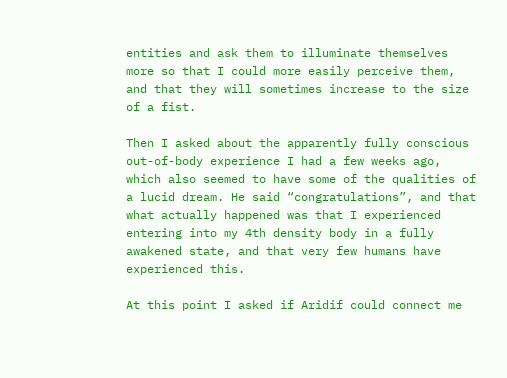entities and ask them to illuminate themselves more so that I could more easily perceive them, and that they will sometimes increase to the size of a fist.

Then I asked about the apparently fully conscious out-of-body experience I had a few weeks ago, which also seemed to have some of the qualities of a lucid dream. He said “congratulations”, and that what actually happened was that I experienced entering into my 4th density body in a fully awakened state, and that very few humans have experienced this.

At this point I asked if Aridif could connect me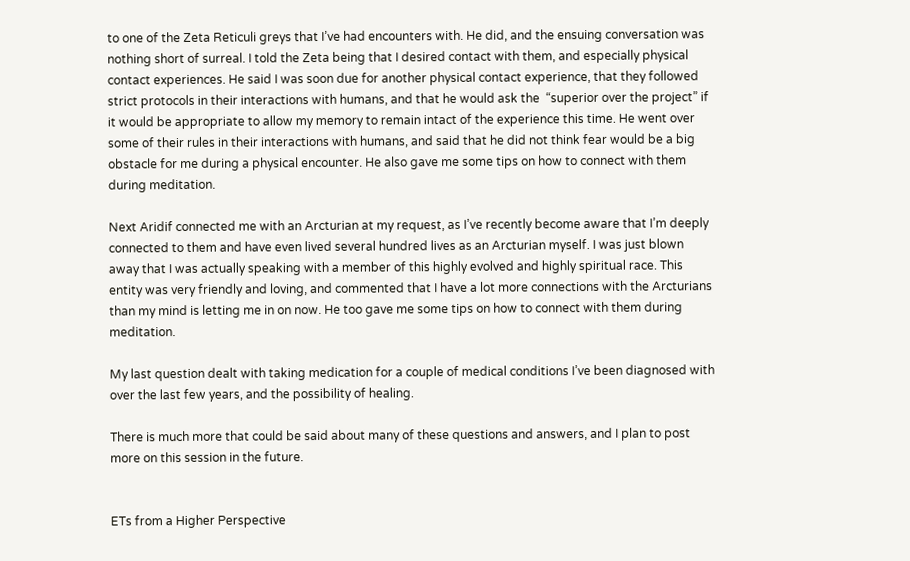to one of the Zeta Reticuli greys that I’ve had encounters with. He did, and the ensuing conversation was nothing short of surreal. I told the Zeta being that I desired contact with them, and especially physical contact experiences. He said I was soon due for another physical contact experience, that they followed strict protocols in their interactions with humans, and that he would ask the  “superior over the project” if it would be appropriate to allow my memory to remain intact of the experience this time. He went over some of their rules in their interactions with humans, and said that he did not think fear would be a big obstacle for me during a physical encounter. He also gave me some tips on how to connect with them during meditation.

Next Aridif connected me with an Arcturian at my request, as I’ve recently become aware that I’m deeply connected to them and have even lived several hundred lives as an Arcturian myself. I was just blown away that I was actually speaking with a member of this highly evolved and highly spiritual race. This entity was very friendly and loving, and commented that I have a lot more connections with the Arcturians than my mind is letting me in on now. He too gave me some tips on how to connect with them during meditation.

My last question dealt with taking medication for a couple of medical conditions I’ve been diagnosed with over the last few years, and the possibility of healing.

There is much more that could be said about many of these questions and answers, and I plan to post more on this session in the future.


ETs from a Higher Perspective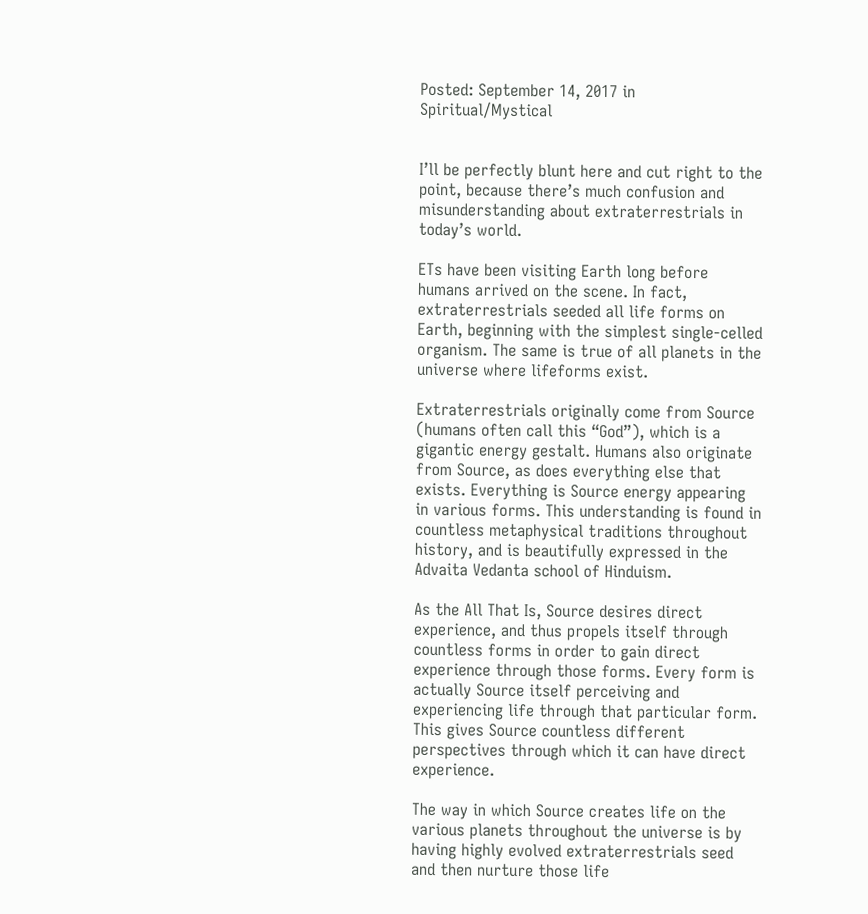Posted: September 14, 2017 in Spiritual/Mystical


I’ll be perfectly blunt here and cut right to the point, because there’s much confusion and misunderstanding about extraterrestrials in today’s world.

ETs have been visiting Earth long before humans arrived on the scene. In fact, extraterrestrials seeded all life forms on Earth, beginning with the simplest single-celled organism. The same is true of all planets in the universe where lifeforms exist.

Extraterrestrials originally come from Source (humans often call this “God”), which is a gigantic energy gestalt. Humans also originate from Source, as does everything else that exists. Everything is Source energy appearing in various forms. This understanding is found in countless metaphysical traditions throughout history, and is beautifully expressed in the Advaita Vedanta school of Hinduism.

As the All That Is, Source desires direct experience, and thus propels itself through countless forms in order to gain direct experience through those forms. Every form is actually Source itself perceiving and experiencing life through that particular form. This gives Source countless different perspectives through which it can have direct experience.

The way in which Source creates life on the various planets throughout the universe is by having highly evolved extraterrestrials seed and then nurture those life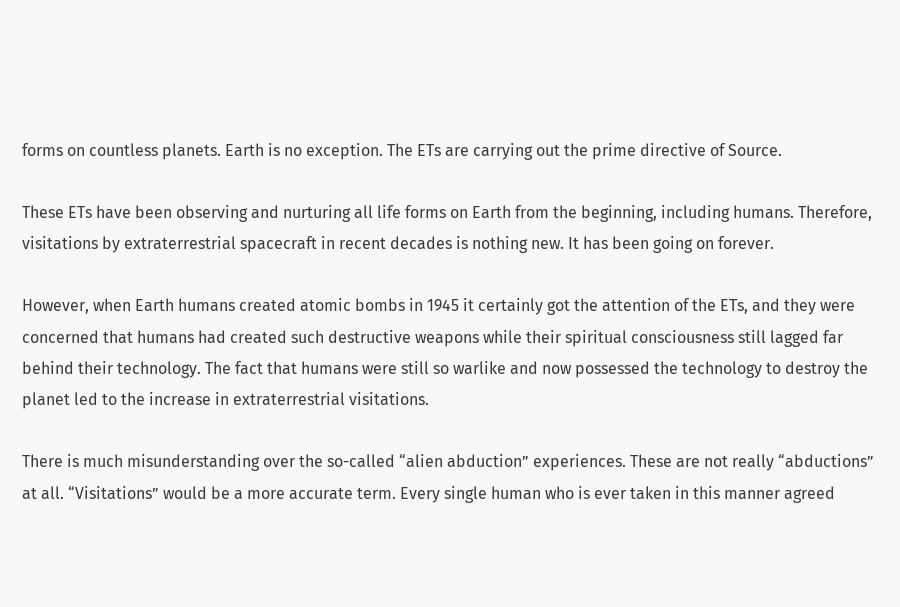forms on countless planets. Earth is no exception. The ETs are carrying out the prime directive of Source.

These ETs have been observing and nurturing all life forms on Earth from the beginning, including humans. Therefore, visitations by extraterrestrial spacecraft in recent decades is nothing new. It has been going on forever.

However, when Earth humans created atomic bombs in 1945 it certainly got the attention of the ETs, and they were concerned that humans had created such destructive weapons while their spiritual consciousness still lagged far behind their technology. The fact that humans were still so warlike and now possessed the technology to destroy the planet led to the increase in extraterrestrial visitations.

There is much misunderstanding over the so-called “alien abduction” experiences. These are not really “abductions” at all. “Visitations” would be a more accurate term. Every single human who is ever taken in this manner agreed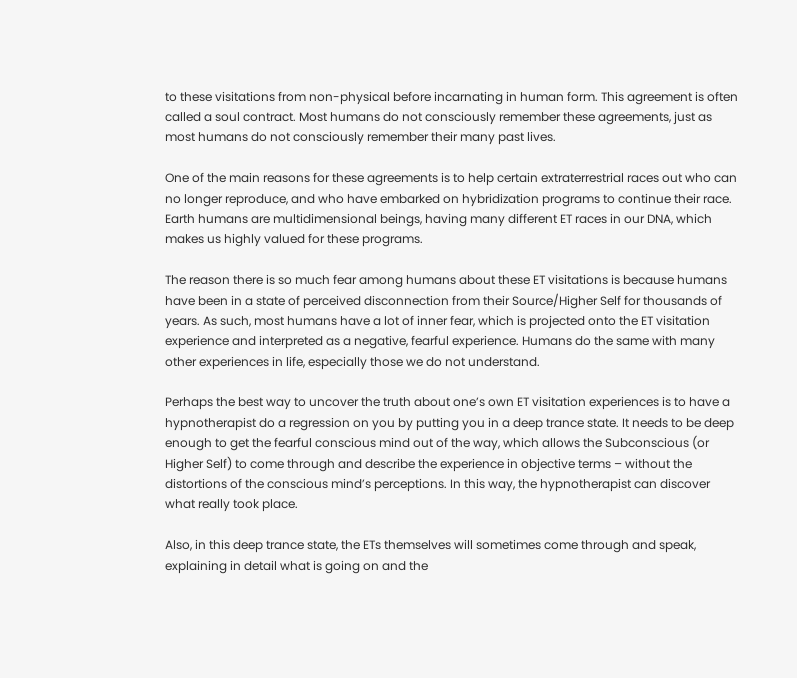to these visitations from non-physical before incarnating in human form. This agreement is often called a soul contract. Most humans do not consciously remember these agreements, just as most humans do not consciously remember their many past lives.

One of the main reasons for these agreements is to help certain extraterrestrial races out who can no longer reproduce, and who have embarked on hybridization programs to continue their race. Earth humans are multidimensional beings, having many different ET races in our DNA, which makes us highly valued for these programs.

The reason there is so much fear among humans about these ET visitations is because humans have been in a state of perceived disconnection from their Source/Higher Self for thousands of years. As such, most humans have a lot of inner fear, which is projected onto the ET visitation experience and interpreted as a negative, fearful experience. Humans do the same with many other experiences in life, especially those we do not understand.

Perhaps the best way to uncover the truth about one’s own ET visitation experiences is to have a hypnotherapist do a regression on you by putting you in a deep trance state. It needs to be deep enough to get the fearful conscious mind out of the way, which allows the Subconscious (or Higher Self) to come through and describe the experience in objective terms – without the distortions of the conscious mind’s perceptions. In this way, the hypnotherapist can discover what really took place.

Also, in this deep trance state, the ETs themselves will sometimes come through and speak, explaining in detail what is going on and the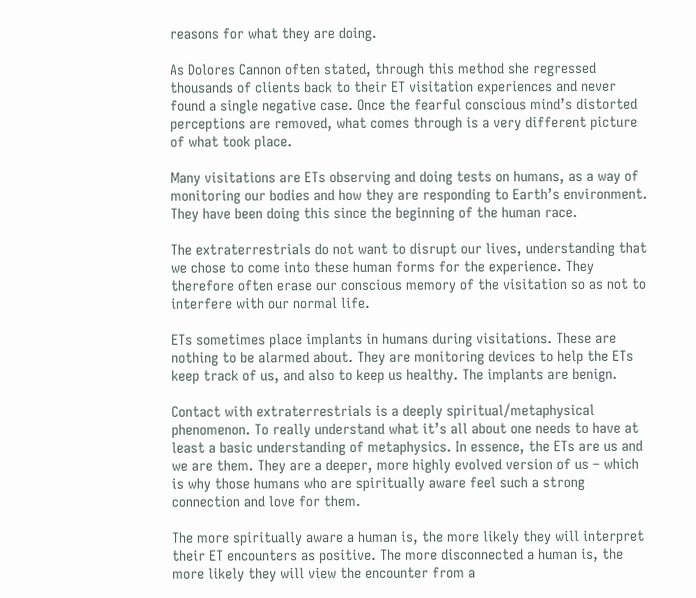reasons for what they are doing.

As Dolores Cannon often stated, through this method she regressed thousands of clients back to their ET visitation experiences and never found a single negative case. Once the fearful conscious mind’s distorted perceptions are removed, what comes through is a very different picture of what took place.

Many visitations are ETs observing and doing tests on humans, as a way of monitoring our bodies and how they are responding to Earth’s environment. They have been doing this since the beginning of the human race.

The extraterrestrials do not want to disrupt our lives, understanding that we chose to come into these human forms for the experience. They therefore often erase our conscious memory of the visitation so as not to interfere with our normal life.

ETs sometimes place implants in humans during visitations. These are nothing to be alarmed about. They are monitoring devices to help the ETs keep track of us, and also to keep us healthy. The implants are benign.

Contact with extraterrestrials is a deeply spiritual/metaphysical phenomenon. To really understand what it’s all about one needs to have at least a basic understanding of metaphysics. In essence, the ETs are us and we are them. They are a deeper, more highly evolved version of us – which is why those humans who are spiritually aware feel such a strong connection and love for them.

The more spiritually aware a human is, the more likely they will interpret their ET encounters as positive. The more disconnected a human is, the more likely they will view the encounter from a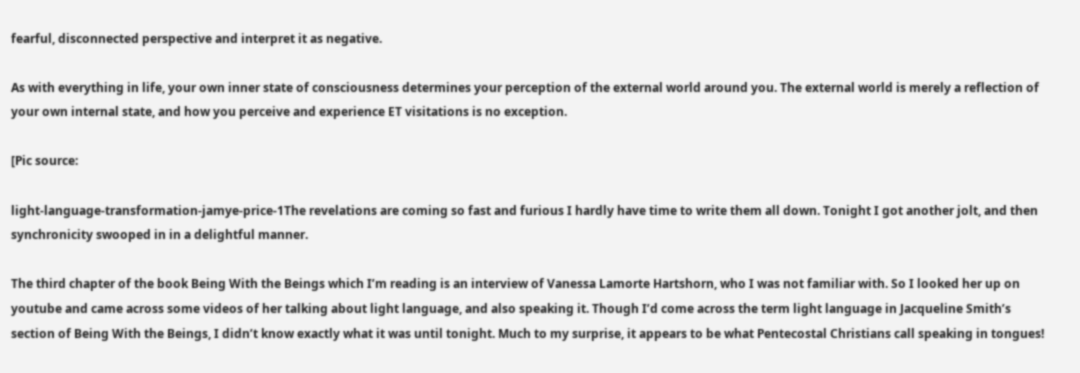fearful, disconnected perspective and interpret it as negative.

As with everything in life, your own inner state of consciousness determines your perception of the external world around you. The external world is merely a reflection of your own internal state, and how you perceive and experience ET visitations is no exception.

[Pic source:

light-language-transformation-jamye-price-1The revelations are coming so fast and furious I hardly have time to write them all down. Tonight I got another jolt, and then synchronicity swooped in in a delightful manner.

The third chapter of the book Being With the Beings which I’m reading is an interview of Vanessa Lamorte Hartshorn, who I was not familiar with. So I looked her up on youtube and came across some videos of her talking about light language, and also speaking it. Though I’d come across the term light language in Jacqueline Smith’s section of Being With the Beings, I didn’t know exactly what it was until tonight. Much to my surprise, it appears to be what Pentecostal Christians call speaking in tongues!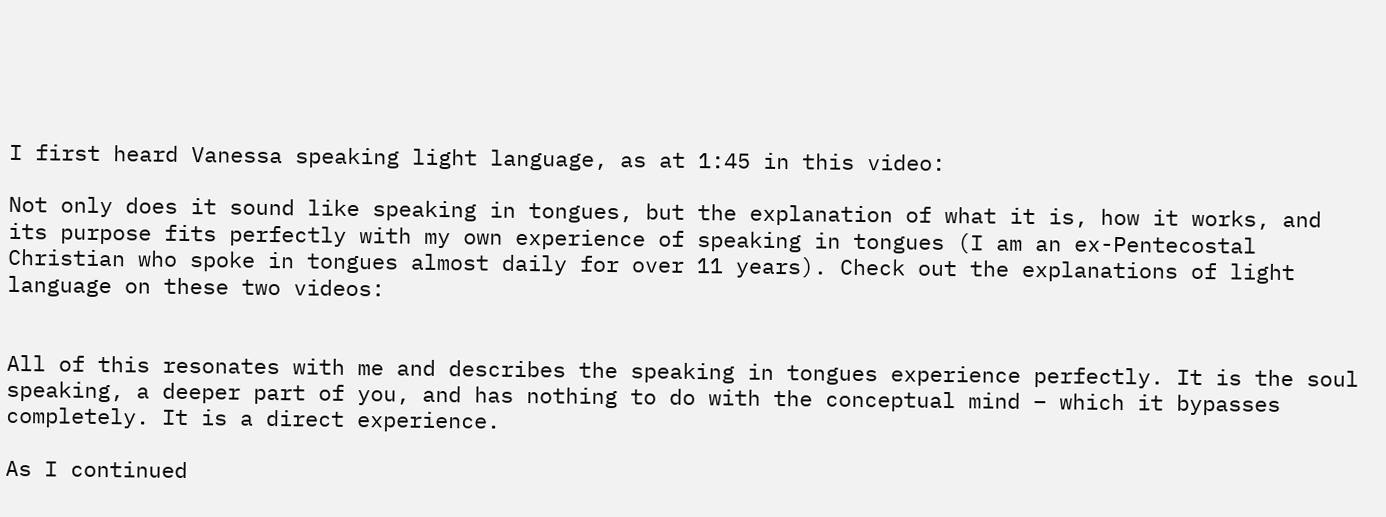I first heard Vanessa speaking light language, as at 1:45 in this video:

Not only does it sound like speaking in tongues, but the explanation of what it is, how it works, and its purpose fits perfectly with my own experience of speaking in tongues (I am an ex-Pentecostal Christian who spoke in tongues almost daily for over 11 years). Check out the explanations of light language on these two videos:


All of this resonates with me and describes the speaking in tongues experience perfectly. It is the soul speaking, a deeper part of you, and has nothing to do with the conceptual mind – which it bypasses completely. It is a direct experience.

As I continued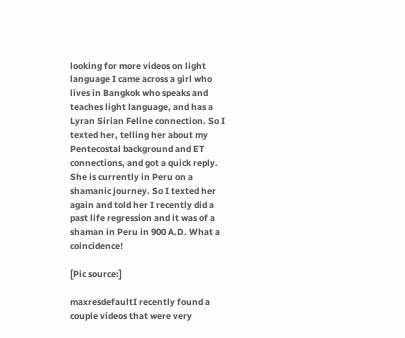looking for more videos on light language I came across a girl who lives in Bangkok who speaks and teaches light language, and has a Lyran Sirian Feline connection. So I texted her, telling her about my Pentecostal background and ET connections, and got a quick reply. She is currently in Peru on a shamanic journey. So I texted her again and told her I recently did a past life regression and it was of a shaman in Peru in 900 A.D. What a coincidence!

[Pic source:]

maxresdefaultI recently found a couple videos that were very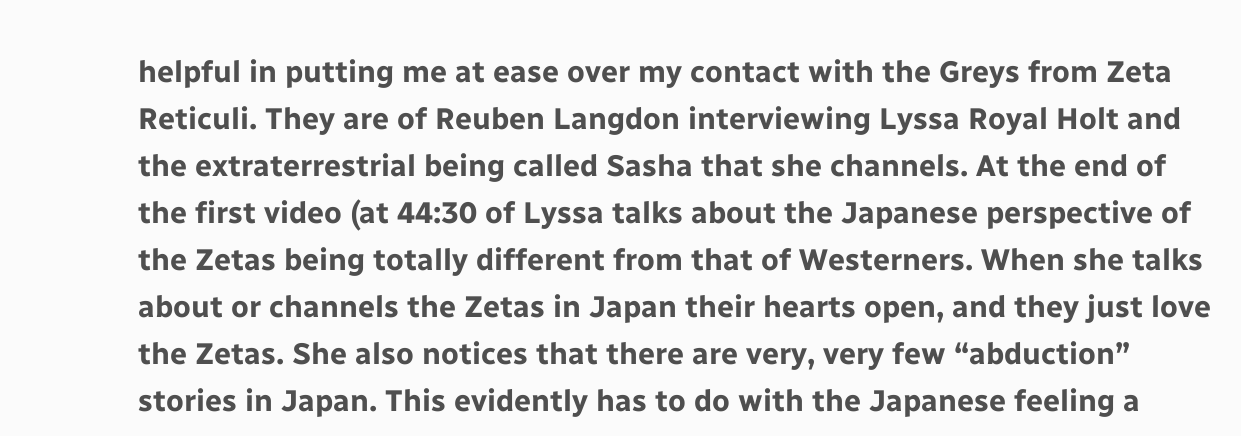helpful in putting me at ease over my contact with the Greys from Zeta Reticuli. They are of Reuben Langdon interviewing Lyssa Royal Holt and the extraterrestrial being called Sasha that she channels. At the end of the first video (at 44:30 of Lyssa talks about the Japanese perspective of the Zetas being totally different from that of Westerners. When she talks about or channels the Zetas in Japan their hearts open, and they just love the Zetas. She also notices that there are very, very few “abduction” stories in Japan. This evidently has to do with the Japanese feeling a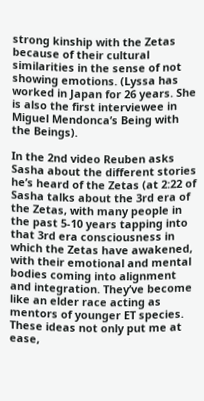strong kinship with the Zetas because of their cultural similarities in the sense of not showing emotions. (Lyssa has worked in Japan for 26 years. She is also the first interviewee in Miguel Mendonca’s Being with the Beings).

In the 2nd video Reuben asks Sasha about the different stories he’s heard of the Zetas (at 2:22 of Sasha talks about the 3rd era of the Zetas, with many people in the past 5-10 years tapping into that 3rd era consciousness in which the Zetas have awakened, with their emotional and mental bodies coming into alignment and integration. They’ve become like an elder race acting as mentors of younger ET species. These ideas not only put me at ease,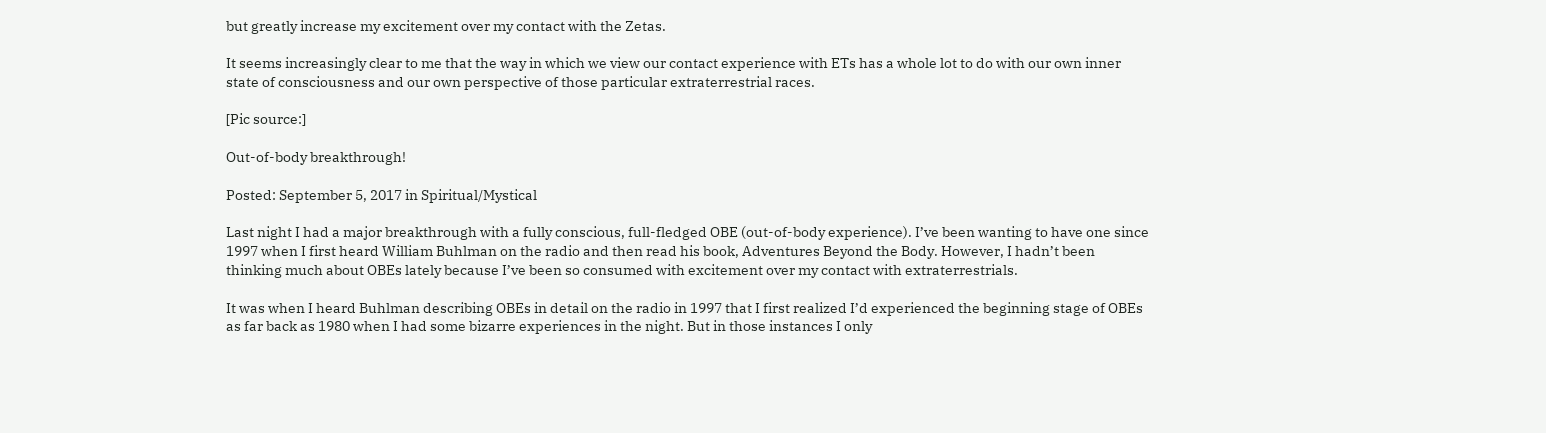but greatly increase my excitement over my contact with the Zetas.

It seems increasingly clear to me that the way in which we view our contact experience with ETs has a whole lot to do with our own inner state of consciousness and our own perspective of those particular extraterrestrial races.

[Pic source:]

Out-of-body breakthrough!

Posted: September 5, 2017 in Spiritual/Mystical

Last night I had a major breakthrough with a fully conscious, full-fledged OBE (out-of-body experience). I’ve been wanting to have one since 1997 when I first heard William Buhlman on the radio and then read his book, Adventures Beyond the Body. However, I hadn’t been thinking much about OBEs lately because I’ve been so consumed with excitement over my contact with extraterrestrials.

It was when I heard Buhlman describing OBEs in detail on the radio in 1997 that I first realized I’d experienced the beginning stage of OBEs as far back as 1980 when I had some bizarre experiences in the night. But in those instances I only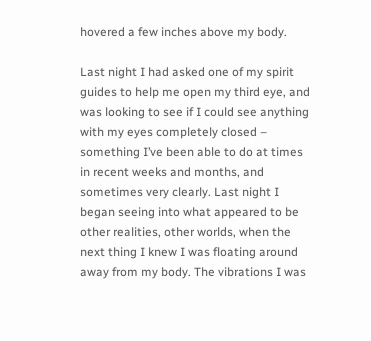hovered a few inches above my body.

Last night I had asked one of my spirit guides to help me open my third eye, and was looking to see if I could see anything with my eyes completely closed – something I’ve been able to do at times in recent weeks and months, and sometimes very clearly. Last night I began seeing into what appeared to be other realities, other worlds, when the next thing I knew I was floating around away from my body. The vibrations I was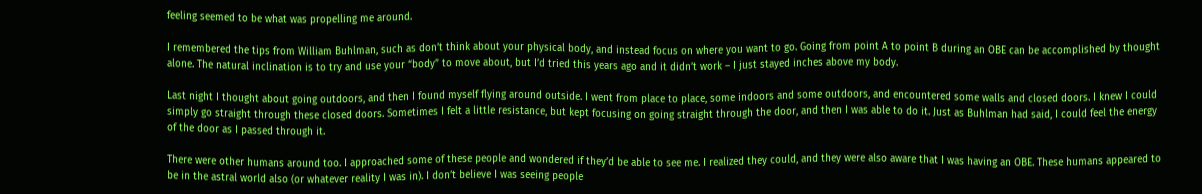feeling seemed to be what was propelling me around.

I remembered the tips from William Buhlman, such as don’t think about your physical body, and instead focus on where you want to go. Going from point A to point B during an OBE can be accomplished by thought alone. The natural inclination is to try and use your “body” to move about, but I’d tried this years ago and it didn’t work – I just stayed inches above my body.

Last night I thought about going outdoors, and then I found myself flying around outside. I went from place to place, some indoors and some outdoors, and encountered some walls and closed doors. I knew I could simply go straight through these closed doors. Sometimes I felt a little resistance, but kept focusing on going straight through the door, and then I was able to do it. Just as Buhlman had said, I could feel the energy of the door as I passed through it.

There were other humans around too. I approached some of these people and wondered if they’d be able to see me. I realized they could, and they were also aware that I was having an OBE. These humans appeared to be in the astral world also (or whatever reality I was in). I don’t believe I was seeing people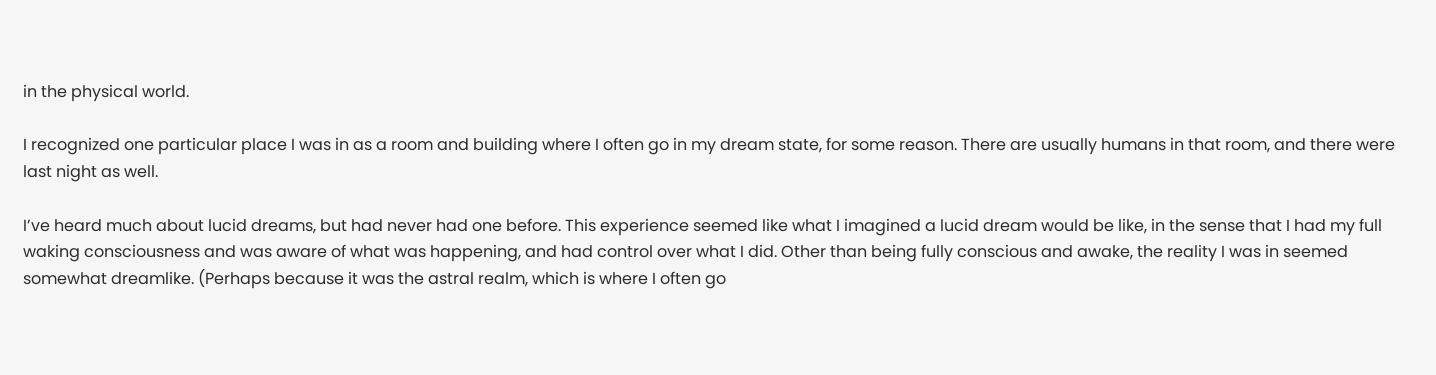in the physical world.

I recognized one particular place I was in as a room and building where I often go in my dream state, for some reason. There are usually humans in that room, and there were last night as well.

I’ve heard much about lucid dreams, but had never had one before. This experience seemed like what I imagined a lucid dream would be like, in the sense that I had my full waking consciousness and was aware of what was happening, and had control over what I did. Other than being fully conscious and awake, the reality I was in seemed somewhat dreamlike. (Perhaps because it was the astral realm, which is where I often go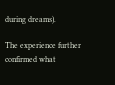during dreams).

The experience further confirmed what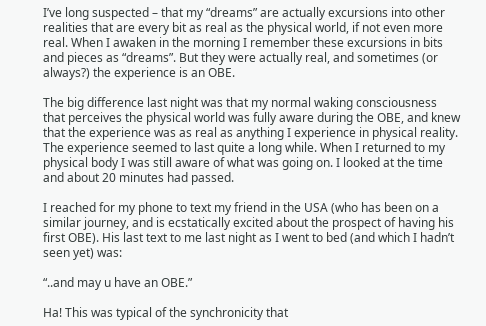I’ve long suspected – that my “dreams” are actually excursions into other realities that are every bit as real as the physical world, if not even more real. When I awaken in the morning I remember these excursions in bits and pieces as “dreams”. But they were actually real, and sometimes (or always?) the experience is an OBE.

The big difference last night was that my normal waking consciousness that perceives the physical world was fully aware during the OBE, and knew that the experience was as real as anything I experience in physical reality. The experience seemed to last quite a long while. When I returned to my physical body I was still aware of what was going on. I looked at the time and about 20 minutes had passed.

I reached for my phone to text my friend in the USA (who has been on a similar journey, and is ecstatically excited about the prospect of having his first OBE). His last text to me last night as I went to bed (and which I hadn’t seen yet) was:

“..and may u have an OBE.”

Ha! This was typical of the synchronicity that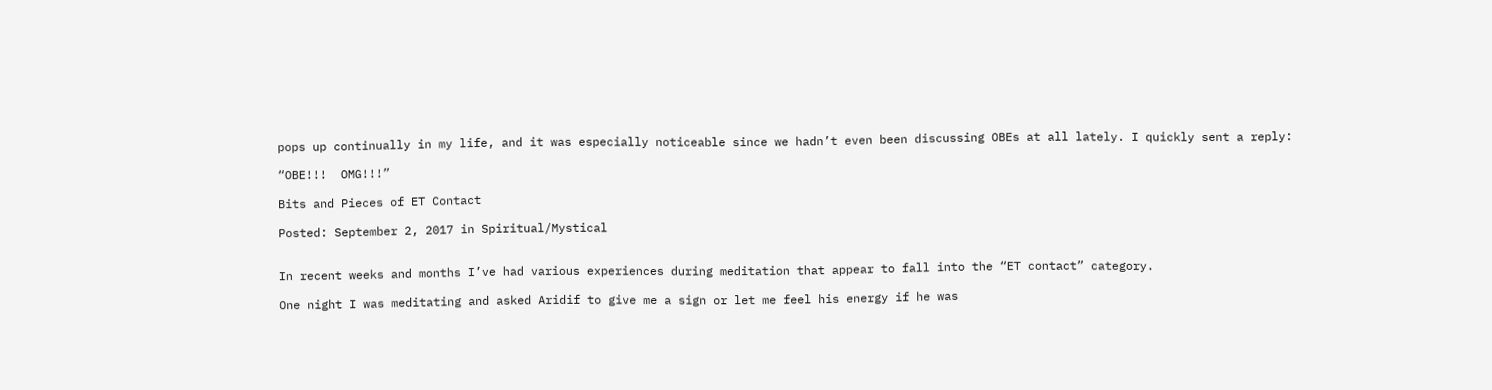pops up continually in my life, and it was especially noticeable since we hadn’t even been discussing OBEs at all lately. I quickly sent a reply:

“OBE!!!  OMG!!!”

Bits and Pieces of ET Contact

Posted: September 2, 2017 in Spiritual/Mystical


In recent weeks and months I’ve had various experiences during meditation that appear to fall into the “ET contact” category.

One night I was meditating and asked Aridif to give me a sign or let me feel his energy if he was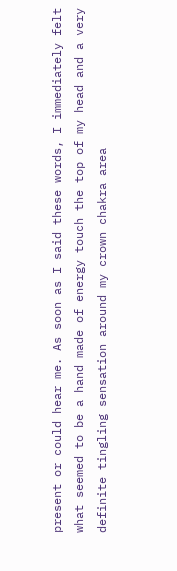present or could hear me. As soon as I said these words, I immediately felt what seemed to be a hand made of energy touch the top of my head and a very definite tingling sensation around my crown chakra area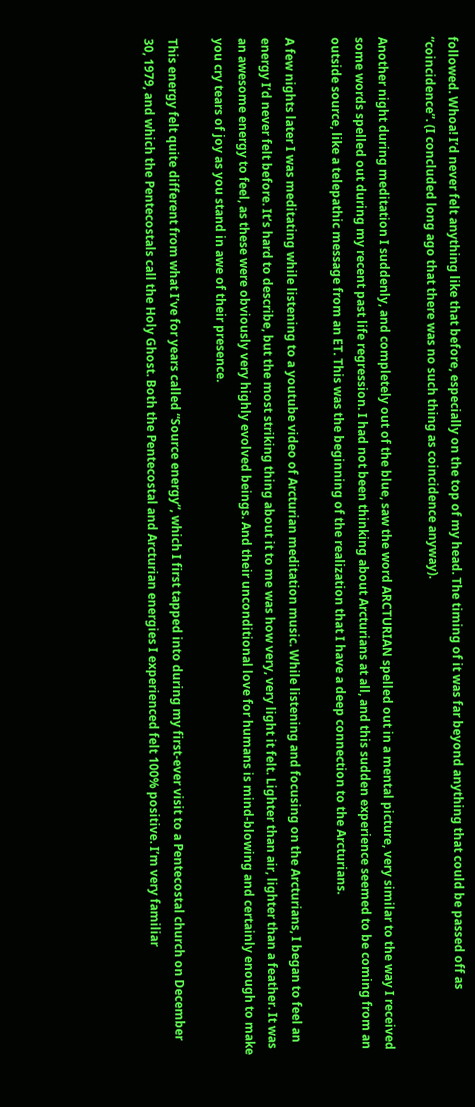followed. Whoa! I’d never felt anything like that before, especially on the top of my head. The timing of it was far beyond anything that could be passed off as “coincidence”. (I concluded long ago that there was no such thing as coincidence anyway).

Another night during meditation I suddenly, and completely out of the blue, saw the word ARCTURIAN spelled out in a mental picture, very similar to the way I received some words spelled out during my recent past life regression. I had not been thinking about Arcturians at all, and this sudden experience seemed to be coming from an outside source, like a telepathic message from an ET. This was the beginning of the realization that I have a deep connection to the Arcturians.

A few nights later I was meditating while listening to a youtube video of Arcturian meditation music. While listening and focusing on the Arcturians, I began to feel an energy I’d never felt before. It’s hard to describe, but the most striking thing about it to me was how very, very light it felt. Lighter than air, lighter than a feather. It was an awesome energy to feel, as these were obviously very highly evolved beings. And their unconditional love for humans is mind-blowing and certainly enough to make you cry tears of joy as you stand in awe of their presence.

This energy felt quite different from what I’ve for years called “Source energy”, which I first tapped into during my first-ever visit to a Pentecostal church on December 30, 1979, and which the Pentecostals call the Holy Ghost. Both the Pentecostal and Arcturian energies I experienced felt 100% positive. I’m very familiar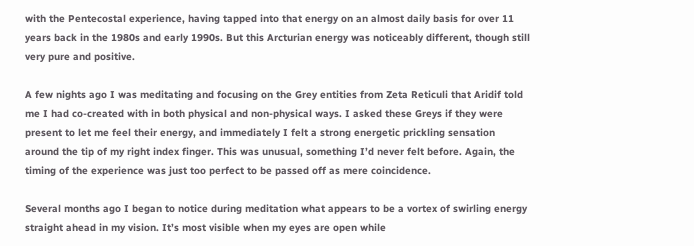with the Pentecostal experience, having tapped into that energy on an almost daily basis for over 11 years back in the 1980s and early 1990s. But this Arcturian energy was noticeably different, though still very pure and positive.

A few nights ago I was meditating and focusing on the Grey entities from Zeta Reticuli that Aridif told me I had co-created with in both physical and non-physical ways. I asked these Greys if they were present to let me feel their energy, and immediately I felt a strong energetic prickling sensation around the tip of my right index finger. This was unusual, something I’d never felt before. Again, the timing of the experience was just too perfect to be passed off as mere coincidence.

Several months ago I began to notice during meditation what appears to be a vortex of swirling energy straight ahead in my vision. It’s most visible when my eyes are open while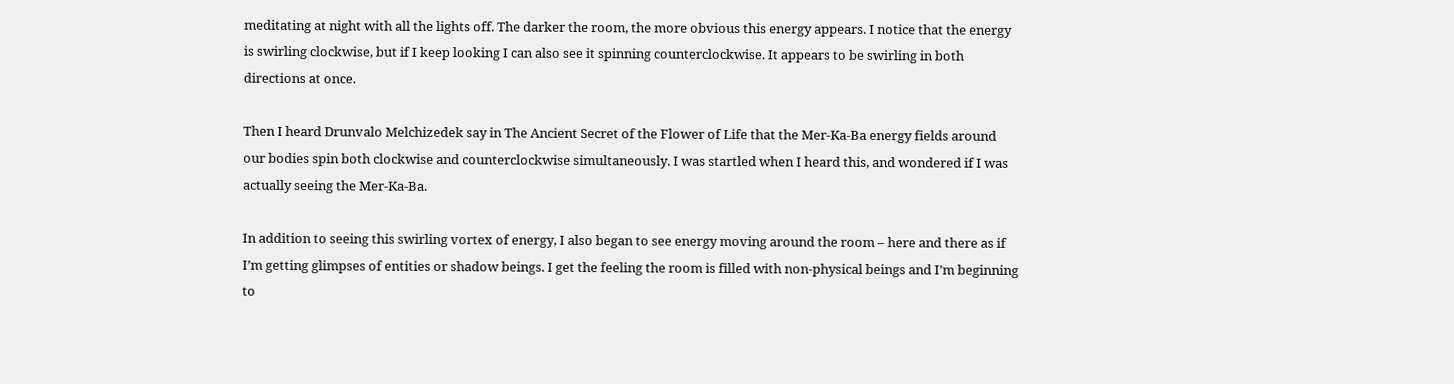meditating at night with all the lights off. The darker the room, the more obvious this energy appears. I notice that the energy is swirling clockwise, but if I keep looking I can also see it spinning counterclockwise. It appears to be swirling in both directions at once.

Then I heard Drunvalo Melchizedek say in The Ancient Secret of the Flower of Life that the Mer-Ka-Ba energy fields around our bodies spin both clockwise and counterclockwise simultaneously. I was startled when I heard this, and wondered if I was actually seeing the Mer-Ka-Ba.

In addition to seeing this swirling vortex of energy, I also began to see energy moving around the room – here and there as if I’m getting glimpses of entities or shadow beings. I get the feeling the room is filled with non-physical beings and I’m beginning to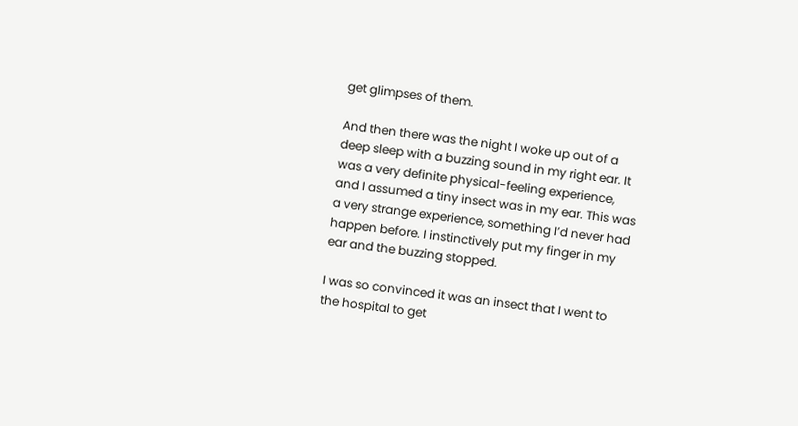get glimpses of them.

And then there was the night I woke up out of a deep sleep with a buzzing sound in my right ear. It was a very definite physical-feeling experience, and I assumed a tiny insect was in my ear. This was a very strange experience, something I’d never had happen before. I instinctively put my finger in my ear and the buzzing stopped.

I was so convinced it was an insect that I went to the hospital to get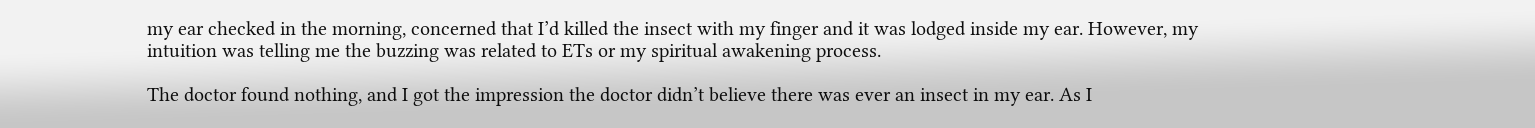my ear checked in the morning, concerned that I’d killed the insect with my finger and it was lodged inside my ear. However, my intuition was telling me the buzzing was related to ETs or my spiritual awakening process.

The doctor found nothing, and I got the impression the doctor didn’t believe there was ever an insect in my ear. As I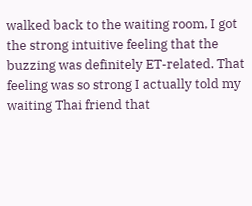walked back to the waiting room, I got the strong intuitive feeling that the buzzing was definitely ET-related. That feeling was so strong I actually told my waiting Thai friend that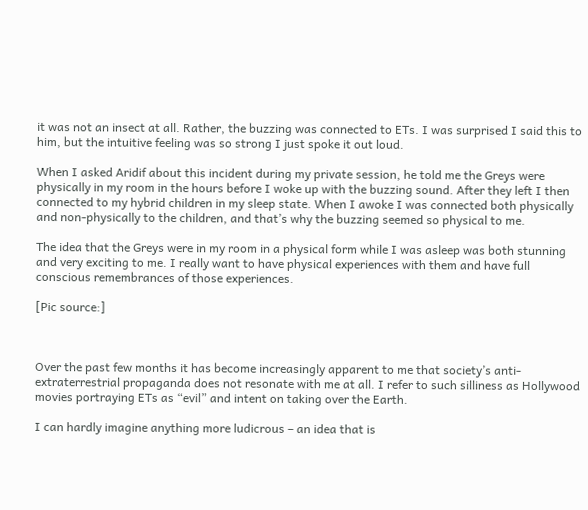it was not an insect at all. Rather, the buzzing was connected to ETs. I was surprised I said this to him, but the intuitive feeling was so strong I just spoke it out loud.

When I asked Aridif about this incident during my private session, he told me the Greys were physically in my room in the hours before I woke up with the buzzing sound. After they left I then connected to my hybrid children in my sleep state. When I awoke I was connected both physically and non-physically to the children, and that’s why the buzzing seemed so physical to me.

The idea that the Greys were in my room in a physical form while I was asleep was both stunning and very exciting to me. I really want to have physical experiences with them and have full conscious remembrances of those experiences.

[Pic source:]



Over the past few months it has become increasingly apparent to me that society’s anti-extraterrestrial propaganda does not resonate with me at all. I refer to such silliness as Hollywood movies portraying ETs as “evil” and intent on taking over the Earth.

I can hardly imagine anything more ludicrous – an idea that is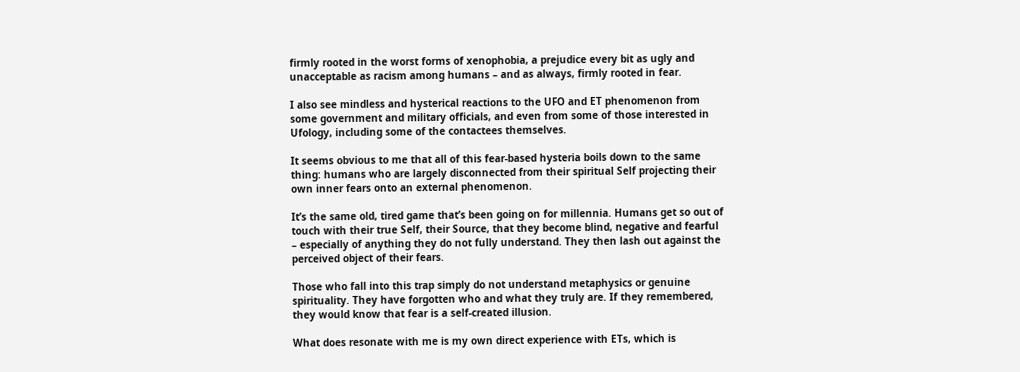firmly rooted in the worst forms of xenophobia, a prejudice every bit as ugly and unacceptable as racism among humans – and as always, firmly rooted in fear.

I also see mindless and hysterical reactions to the UFO and ET phenomenon from some government and military officials, and even from some of those interested in Ufology, including some of the contactees themselves.

It seems obvious to me that all of this fear-based hysteria boils down to the same thing: humans who are largely disconnected from their spiritual Self projecting their own inner fears onto an external phenomenon.

It’s the same old, tired game that’s been going on for millennia. Humans get so out of touch with their true Self, their Source, that they become blind, negative and fearful – especially of anything they do not fully understand. They then lash out against the perceived object of their fears.

Those who fall into this trap simply do not understand metaphysics or genuine spirituality. They have forgotten who and what they truly are. If they remembered, they would know that fear is a self-created illusion.

What does resonate with me is my own direct experience with ETs, which is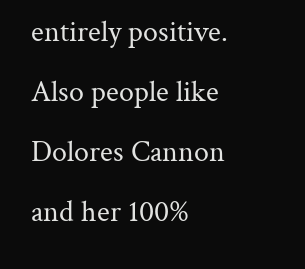entirely positive. Also people like Dolores Cannon and her 100%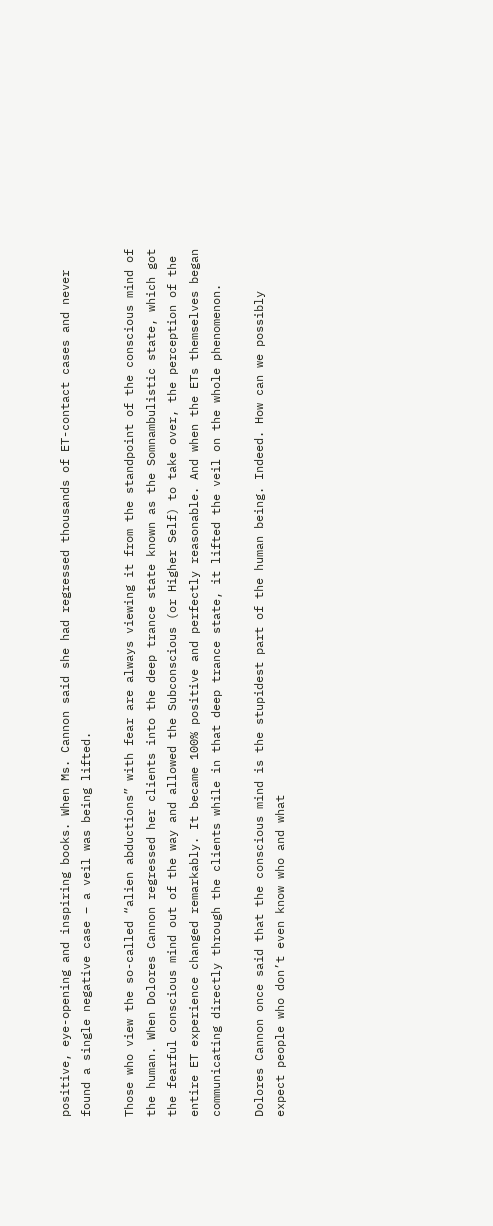positive, eye-opening and inspiring books. When Ms. Cannon said she had regressed thousands of ET-contact cases and never found a single negative case – a veil was being lifted.

Those who view the so-called “alien abductions” with fear are always viewing it from the standpoint of the conscious mind of the human. When Dolores Cannon regressed her clients into the deep trance state known as the Somnambulistic state, which got the fearful conscious mind out of the way and allowed the Subconscious (or Higher Self) to take over, the perception of the entire ET experience changed remarkably. It became 100% positive and perfectly reasonable. And when the ETs themselves began communicating directly through the clients while in that deep trance state, it lifted the veil on the whole phenomenon.

Dolores Cannon once said that the conscious mind is the stupidest part of the human being. Indeed. How can we possibly expect people who don’t even know who and what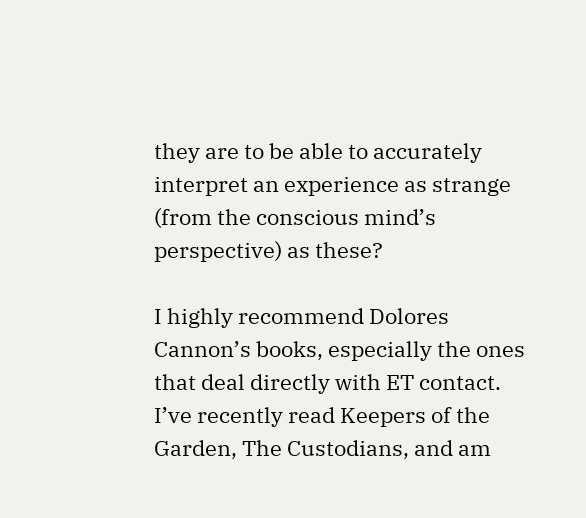they are to be able to accurately interpret an experience as strange (from the conscious mind’s perspective) as these?

I highly recommend Dolores Cannon’s books, especially the ones that deal directly with ET contact. I’ve recently read Keepers of the Garden, The Custodians, and am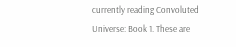currently reading Convoluted Universe: Book 1. These are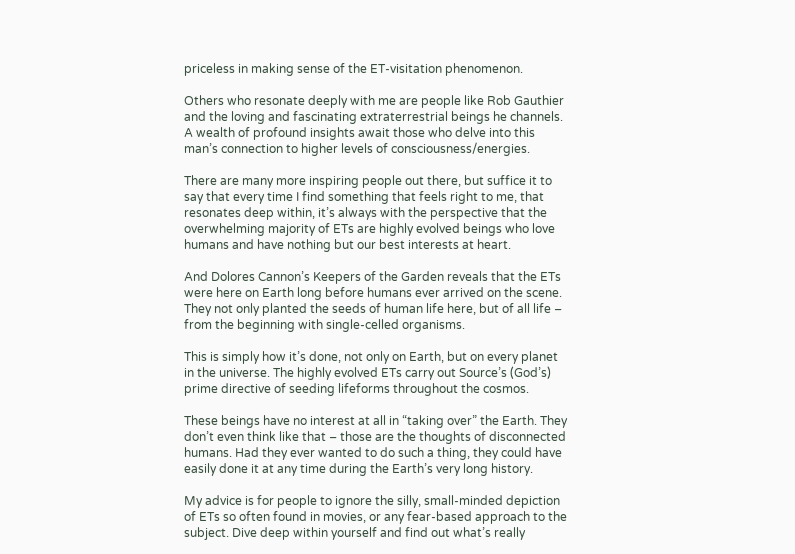priceless in making sense of the ET-visitation phenomenon.

Others who resonate deeply with me are people like Rob Gauthier and the loving and fascinating extraterrestrial beings he channels. A wealth of profound insights await those who delve into this man’s connection to higher levels of consciousness/energies.

There are many more inspiring people out there, but suffice it to say that every time I find something that feels right to me, that resonates deep within, it’s always with the perspective that the overwhelming majority of ETs are highly evolved beings who love humans and have nothing but our best interests at heart.

And Dolores Cannon’s Keepers of the Garden reveals that the ETs were here on Earth long before humans ever arrived on the scene. They not only planted the seeds of human life here, but of all life – from the beginning with single-celled organisms.

This is simply how it’s done, not only on Earth, but on every planet in the universe. The highly evolved ETs carry out Source’s (God’s) prime directive of seeding lifeforms throughout the cosmos.

These beings have no interest at all in “taking over” the Earth. They don’t even think like that – those are the thoughts of disconnected humans. Had they ever wanted to do such a thing, they could have easily done it at any time during the Earth’s very long history.

My advice is for people to ignore the silly, small-minded depiction of ETs so often found in movies, or any fear-based approach to the subject. Dive deep within yourself and find out what’s really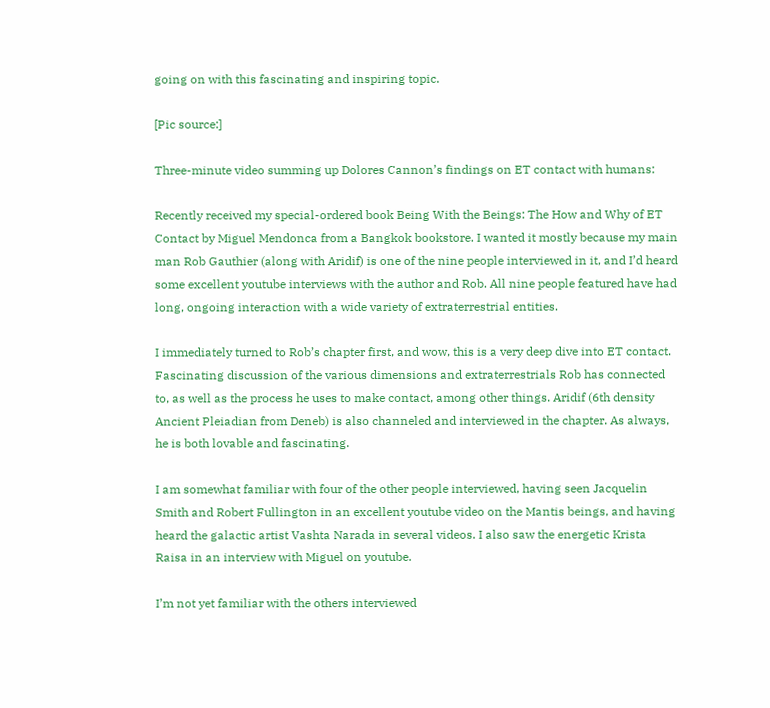going on with this fascinating and inspiring topic.

[Pic source:]

Three-minute video summing up Dolores Cannon’s findings on ET contact with humans:

Recently received my special-ordered book Being With the Beings: The How and Why of ET Contact by Miguel Mendonca from a Bangkok bookstore. I wanted it mostly because my main man Rob Gauthier (along with Aridif) is one of the nine people interviewed in it, and I’d heard some excellent youtube interviews with the author and Rob. All nine people featured have had long, ongoing interaction with a wide variety of extraterrestrial entities.

I immediately turned to Rob’s chapter first, and wow, this is a very deep dive into ET contact. Fascinating discussion of the various dimensions and extraterrestrials Rob has connected to, as well as the process he uses to make contact, among other things. Aridif (6th density Ancient Pleiadian from Deneb) is also channeled and interviewed in the chapter. As always, he is both lovable and fascinating.

I am somewhat familiar with four of the other people interviewed, having seen Jacquelin Smith and Robert Fullington in an excellent youtube video on the Mantis beings, and having heard the galactic artist Vashta Narada in several videos. I also saw the energetic Krista Raisa in an interview with Miguel on youtube.

I’m not yet familiar with the others interviewed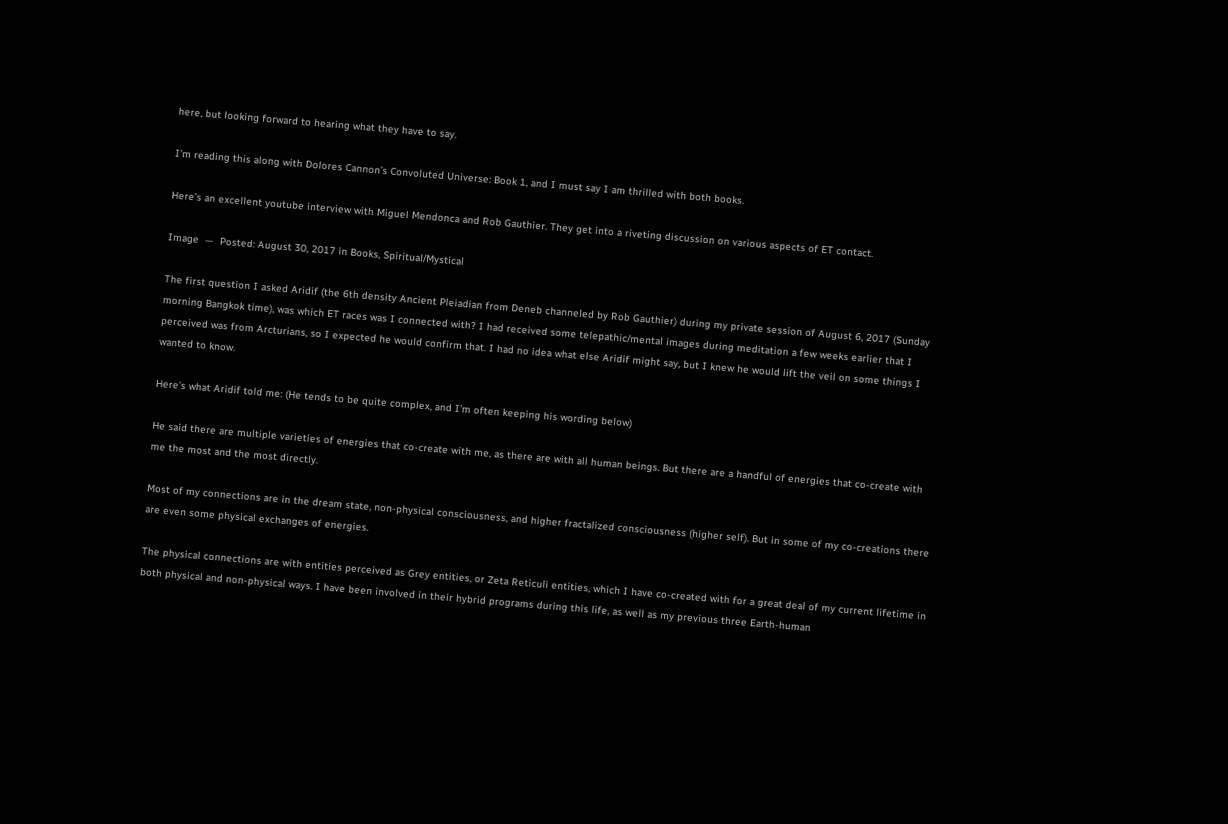here, but looking forward to hearing what they have to say.

I’m reading this along with Dolores Cannon’s Convoluted Universe: Book 1, and I must say I am thrilled with both books.

Here’s an excellent youtube interview with Miguel Mendonca and Rob Gauthier. They get into a riveting discussion on various aspects of ET contact.

Image  —  Posted: August 30, 2017 in Books, Spiritual/Mystical

The first question I asked Aridif (the 6th density Ancient Pleiadian from Deneb channeled by Rob Gauthier) during my private session of August 6, 2017 (Sunday morning Bangkok time), was which ET races was I connected with? I had received some telepathic/mental images during meditation a few weeks earlier that I perceived was from Arcturians, so I expected he would confirm that. I had no idea what else Aridif might say, but I knew he would lift the veil on some things I wanted to know.

Here’s what Aridif told me: (He tends to be quite complex, and I’m often keeping his wording below)

He said there are multiple varieties of energies that co-create with me, as there are with all human beings. But there are a handful of energies that co-create with me the most and the most directly.

Most of my connections are in the dream state, non-physical consciousness, and higher fractalized consciousness (higher self). But in some of my co-creations there are even some physical exchanges of energies.

The physical connections are with entities perceived as Grey entities, or Zeta Reticuli entities, which I have co-created with for a great deal of my current lifetime in both physical and non-physical ways. I have been involved in their hybrid programs during this life, as well as my previous three Earth-human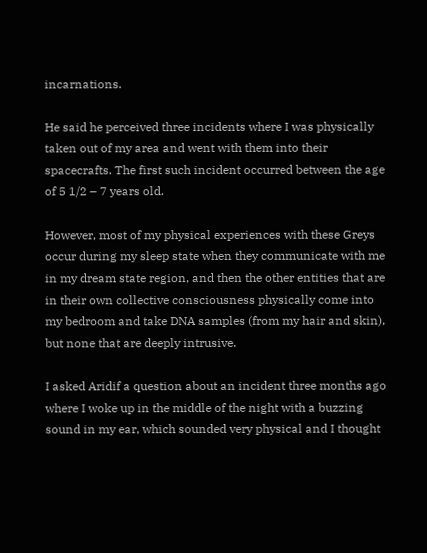incarnations.

He said he perceived three incidents where I was physically taken out of my area and went with them into their spacecrafts. The first such incident occurred between the age of 5 1/2 – 7 years old.

However, most of my physical experiences with these Greys occur during my sleep state when they communicate with me in my dream state region, and then the other entities that are in their own collective consciousness physically come into my bedroom and take DNA samples (from my hair and skin), but none that are deeply intrusive.

I asked Aridif a question about an incident three months ago where I woke up in the middle of the night with a buzzing sound in my ear, which sounded very physical and I thought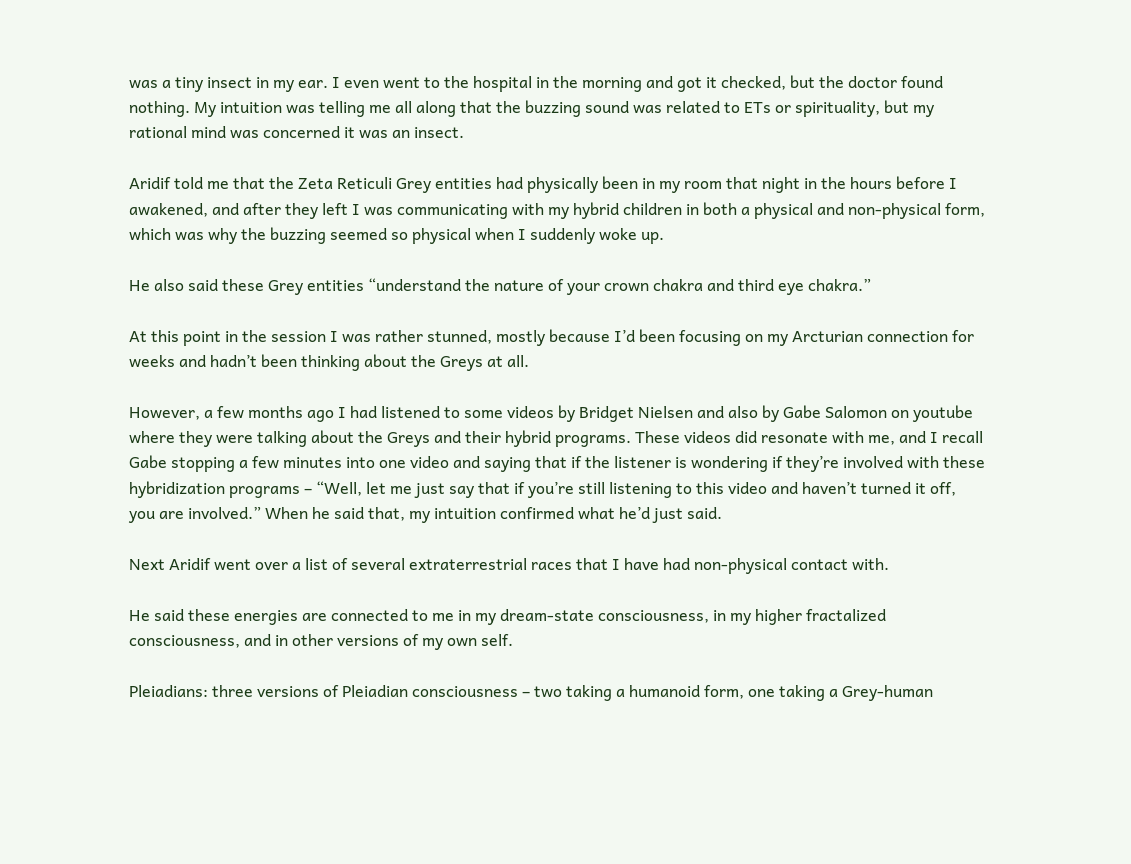was a tiny insect in my ear. I even went to the hospital in the morning and got it checked, but the doctor found nothing. My intuition was telling me all along that the buzzing sound was related to ETs or spirituality, but my rational mind was concerned it was an insect.

Aridif told me that the Zeta Reticuli Grey entities had physically been in my room that night in the hours before I awakened, and after they left I was communicating with my hybrid children in both a physical and non-physical form, which was why the buzzing seemed so physical when I suddenly woke up.

He also said these Grey entities “understand the nature of your crown chakra and third eye chakra.”

At this point in the session I was rather stunned, mostly because I’d been focusing on my Arcturian connection for weeks and hadn’t been thinking about the Greys at all.

However, a few months ago I had listened to some videos by Bridget Nielsen and also by Gabe Salomon on youtube where they were talking about the Greys and their hybrid programs. These videos did resonate with me, and I recall Gabe stopping a few minutes into one video and saying that if the listener is wondering if they’re involved with these hybridization programs – “Well, let me just say that if you’re still listening to this video and haven’t turned it off, you are involved.” When he said that, my intuition confirmed what he’d just said.

Next Aridif went over a list of several extraterrestrial races that I have had non-physical contact with.

He said these energies are connected to me in my dream-state consciousness, in my higher fractalized consciousness, and in other versions of my own self.

Pleiadians: three versions of Pleiadian consciousness – two taking a humanoid form, one taking a Grey-human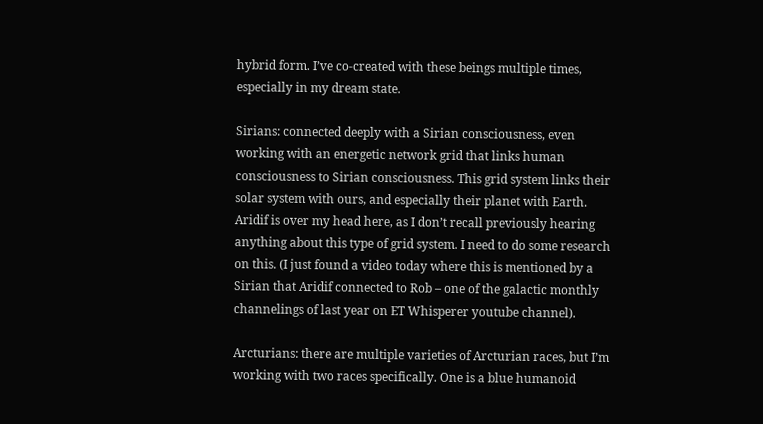hybrid form. I’ve co-created with these beings multiple times, especially in my dream state.

Sirians: connected deeply with a Sirian consciousness, even working with an energetic network grid that links human consciousness to Sirian consciousness. This grid system links their solar system with ours, and especially their planet with Earth. Aridif is over my head here, as I don’t recall previously hearing anything about this type of grid system. I need to do some research on this. (I just found a video today where this is mentioned by a Sirian that Aridif connected to Rob – one of the galactic monthly channelings of last year on ET Whisperer youtube channel).

Arcturians: there are multiple varieties of Arcturian races, but I’m working with two races specifically. One is a blue humanoid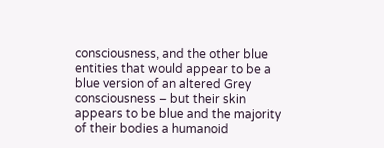consciousness, and the other blue entities that would appear to be a blue version of an altered Grey consciousness – but their skin appears to be blue and the majority of their bodies a humanoid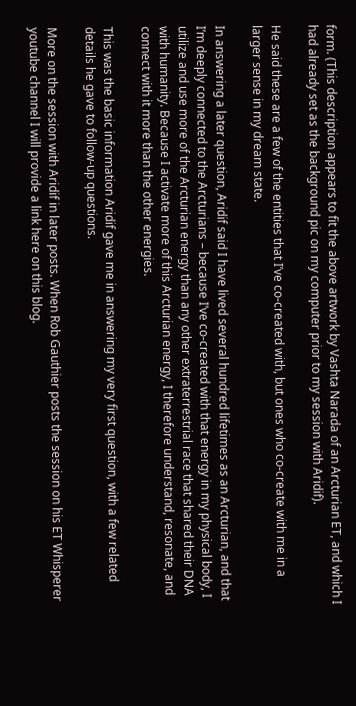form. (This description appears to fit the above artwork by Vashta Narada of an Arcturian ET, and which I had already set as the background pic on my computer prior to my session with Aridif).

He said these are a few of the entities that I’ve co-created with, but ones who co-create with me in a larger sense in my dream state.

In answering a later question, Aridif said I have lived several hundred lifetimes as an Arcturian, and that I’m deeply connected to the Arcturians – because I’ve co-created with that energy in my physical body, I utilize and use more of the Arcturian energy than any other extraterrestrial race that shared their DNA with humanity. Because I activate more of this Arcturian energy, I therefore understand, resonate, and connect with it more than the other energies.

This was the basic information Aridif gave me in answering my very first question, with a few related details he gave to follow-up questions.

More on the session with Aridif in later posts. When Rob Gauthier posts the session on his ET Whisperer youtube channel I will provide a link here on this blog.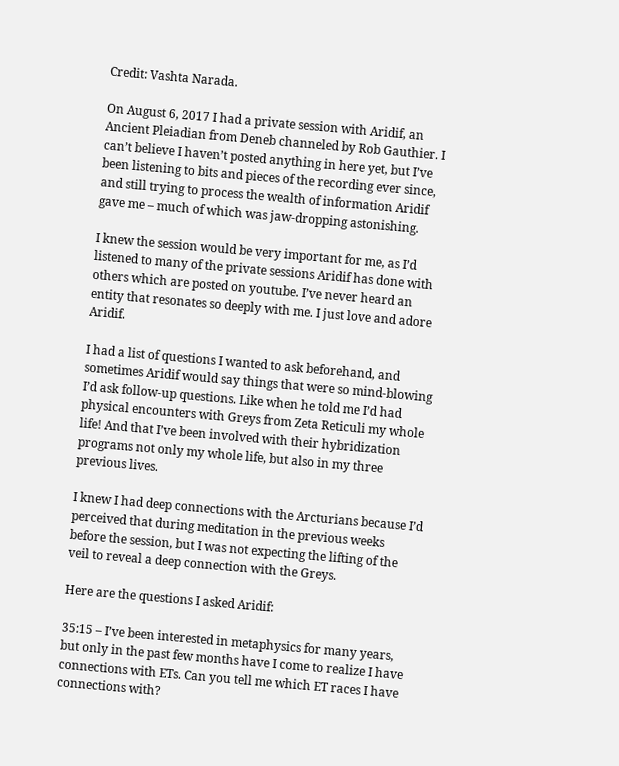Credit: Vashta Narada.

On August 6, 2017 I had a private session with Aridif, an Ancient Pleiadian from Deneb channeled by Rob Gauthier. I can’t believe I haven’t posted anything in here yet, but I’ve been listening to bits and pieces of the recording ever since, and still trying to process the wealth of information Aridif gave me – much of which was jaw-dropping astonishing.

I knew the session would be very important for me, as I’d listened to many of the private sessions Aridif has done with others which are posted on youtube. I’ve never heard an entity that resonates so deeply with me. I just love and adore Aridif.

I had a list of questions I wanted to ask beforehand, and sometimes Aridif would say things that were so mind-blowing I’d ask follow-up questions. Like when he told me I’d had physical encounters with Greys from Zeta Reticuli my whole life! And that I’ve been involved with their hybridization programs not only my whole life, but also in my three previous lives.

I knew I had deep connections with the Arcturians because I’d perceived that during meditation in the previous weeks before the session, but I was not expecting the lifting of the veil to reveal a deep connection with the Greys.

Here are the questions I asked Aridif:

35:15 – I’ve been interested in metaphysics for many years, but only in the past few months have I come to realize I have connections with ETs. Can you tell me which ET races I have connections with?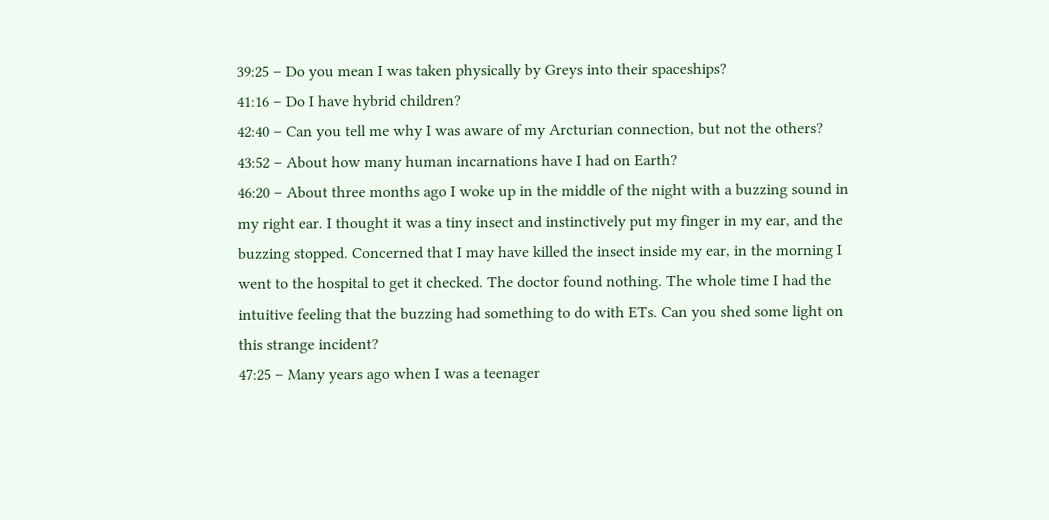39:25 – Do you mean I was taken physically by Greys into their spaceships?
41:16 – Do I have hybrid children?
42:40 – Can you tell me why I was aware of my Arcturian connection, but not the others?
43:52 – About how many human incarnations have I had on Earth?
46:20 – About three months ago I woke up in the middle of the night with a buzzing sound in my right ear. I thought it was a tiny insect and instinctively put my finger in my ear, and the buzzing stopped. Concerned that I may have killed the insect inside my ear, in the morning I went to the hospital to get it checked. The doctor found nothing. The whole time I had the intuitive feeling that the buzzing had something to do with ETs. Can you shed some light on this strange incident?
47:25 – Many years ago when I was a teenager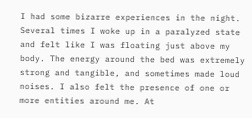I had some bizarre experiences in the night. Several times I woke up in a paralyzed state and felt like I was floating just above my body. The energy around the bed was extremely strong and tangible, and sometimes made loud noises. I also felt the presence of one or more entities around me. At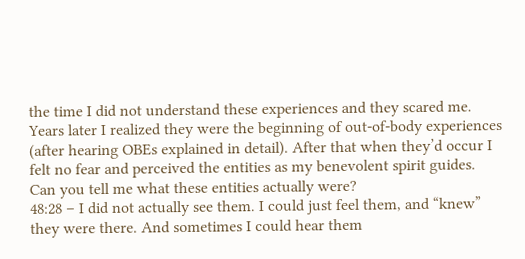the time I did not understand these experiences and they scared me. Years later I realized they were the beginning of out-of-body experiences (after hearing OBEs explained in detail). After that when they’d occur I felt no fear and perceived the entities as my benevolent spirit guides. Can you tell me what these entities actually were?
48:28 – I did not actually see them. I could just feel them, and “knew” they were there. And sometimes I could hear them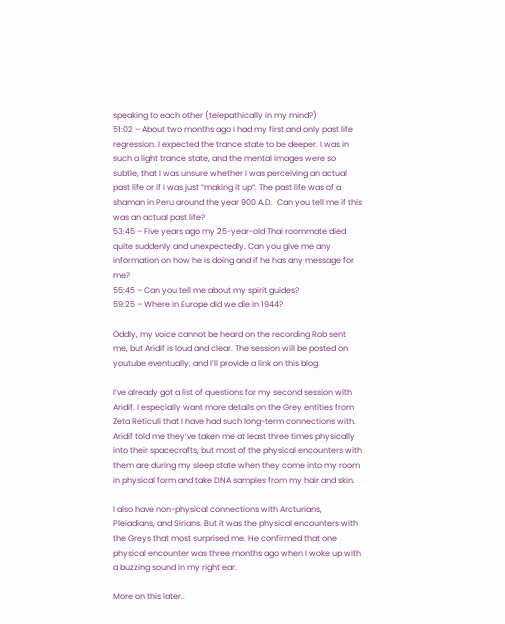speaking to each other (telepathically in my mind?)
51:02 – About two months ago I had my first and only past life regression. I expected the trance state to be deeper. I was in such a light trance state, and the mental images were so subtle, that I was unsure whether I was perceiving an actual past life or if I was just “making it up”. The past life was of a shaman in Peru around the year 900 A.D.  Can you tell me if this was an actual past life?
53:45 – Five years ago my 25-year-old Thai roommate died quite suddenly and unexpectedly. Can you give me any information on how he is doing and if he has any message for me?
55:45 – Can you tell me about my spirit guides?
59:25 – Where in Europe did we die in 1944?

Oddly, my voice cannot be heard on the recording Rob sent me, but Aridif is loud and clear. The session will be posted on youtube eventually, and I’ll provide a link on this blog.

I’ve already got a list of questions for my second session with Aridif. I especially want more details on the Grey entities from Zeta Reticuli that I have had such long-term connections with. Aridif told me they’ve taken me at least three times physically into their spacecrafts, but most of the physical encounters with them are during my sleep state when they come into my room in physical form and take DNA samples from my hair and skin.

I also have non-physical connections with Arcturians, Pleiadians, and Sirians. But it was the physical encounters with the Greys that most surprised me. He confirmed that one physical encounter was three months ago when I woke up with a buzzing sound in my right ear.

More on this later..